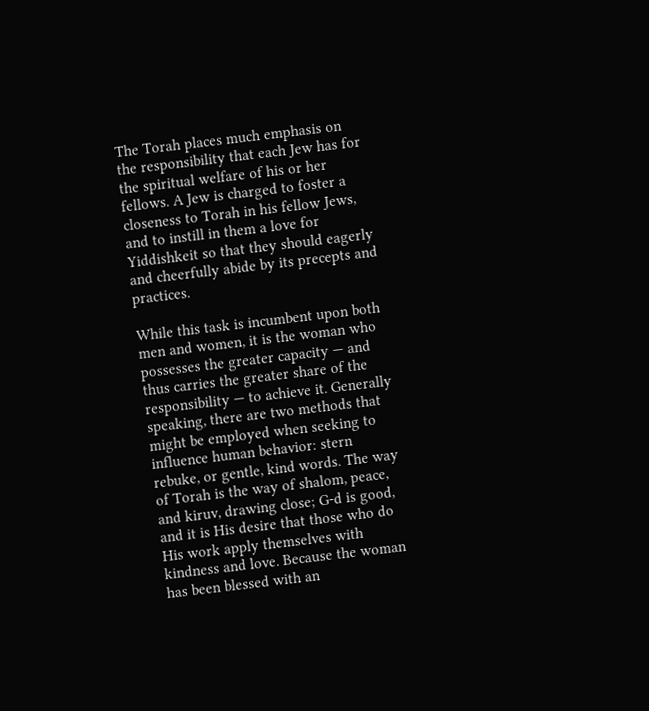The Torah places much emphasis on the responsibility that each Jew has for the spiritual welfare of his or her fellows. A Jew is charged to foster a closeness to Torah in his fellow Jews, and to instill in them a love for Yiddishkeit so that they should eagerly and cheerfully abide by its precepts and practices.

While this task is incumbent upon both men and women, it is the woman who possesses the greater capacity — and thus carries the greater share of the responsibility — to achieve it. Generally speaking, there are two methods that might be employed when seeking to influence human behavior: stern rebuke, or gentle, kind words. The way of Torah is the way of shalom, peace, and kiruv, drawing close; G‑d is good, and it is His desire that those who do His work apply themselves with kindness and love. Because the woman has been blessed with an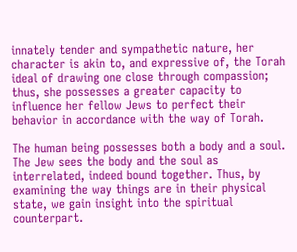innately tender and sympathetic nature, her character is akin to, and expressive of, the Torah ideal of drawing one close through compassion; thus, she possesses a greater capacity to influence her fellow Jews to perfect their behavior in accordance with the way of Torah.

The human being possesses both a body and a soul. The Jew sees the body and the soul as interrelated, indeed bound together. Thus, by examining the way things are in their physical state, we gain insight into the spiritual counterpart.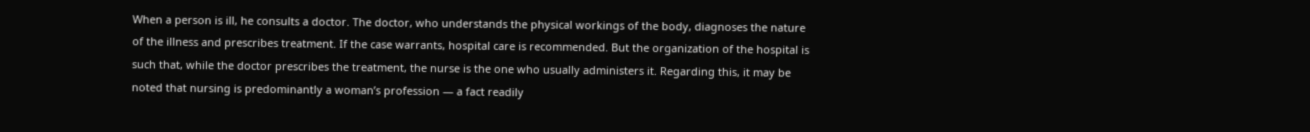When a person is ill, he consults a doctor. The doctor, who understands the physical workings of the body, diagnoses the nature of the illness and prescribes treatment. If the case warrants, hospital care is recommended. But the organization of the hospital is such that, while the doctor prescribes the treatment, the nurse is the one who usually administers it. Regarding this, it may be noted that nursing is predominantly a woman’s profession — a fact readily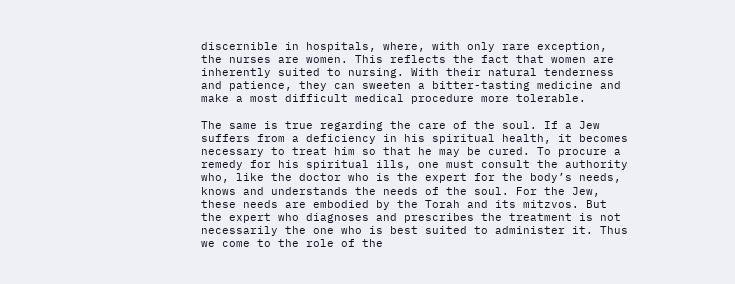discernible in hospitals, where, with only rare exception, the nurses are women. This reflects the fact that women are inherently suited to nursing. With their natural tenderness and patience, they can sweeten a bitter-tasting medicine and make a most difficult medical procedure more tolerable.

The same is true regarding the care of the soul. If a Jew suffers from a deficiency in his spiritual health, it becomes necessary to treat him so that he may be cured. To procure a remedy for his spiritual ills, one must consult the authority who, like the doctor who is the expert for the body’s needs, knows and understands the needs of the soul. For the Jew, these needs are embodied by the Torah and its mitzvos. But the expert who diagnoses and prescribes the treatment is not necessarily the one who is best suited to administer it. Thus we come to the role of the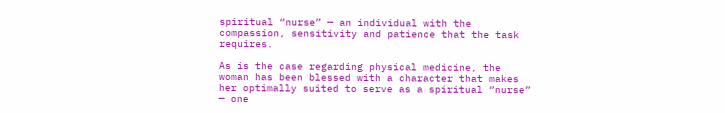spiritual “nurse” — an individual with the compassion, sensitivity and patience that the task requires.

As is the case regarding physical medicine, the woman has been blessed with a character that makes her optimally suited to serve as a spiritual “nurse” — one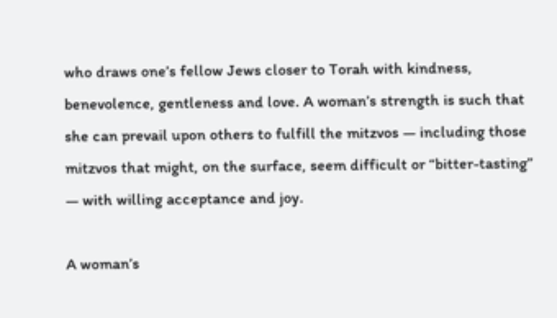who draws one’s fellow Jews closer to Torah with kindness, benevolence, gentleness and love. A woman’s strength is such that she can prevail upon others to fulfill the mitzvos — including those mitzvos that might, on the surface, seem difficult or “bitter-tasting” — with willing acceptance and joy.

A woman’s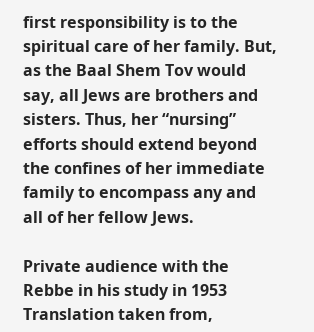first responsibility is to the spiritual care of her family. But, as the Baal Shem Tov would say, all Jews are brothers and sisters. Thus, her “nursing” efforts should extend beyond the confines of her immediate family to encompass any and all of her fellow Jews.

Private audience with the Rebbe in his study in 1953
Translation taken from,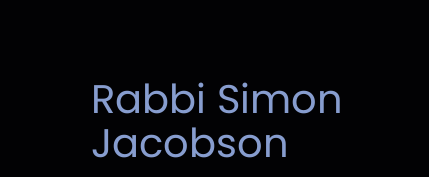Rabbi Simon Jacobson